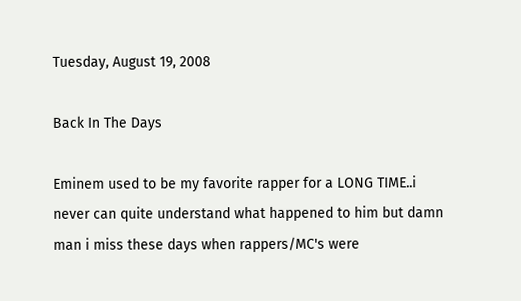Tuesday, August 19, 2008

Back In The Days

Eminem used to be my favorite rapper for a LONG TIME..i never can quite understand what happened to him but damn man i miss these days when rappers/MC's were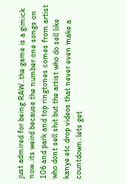just admired for being RAW..the game is a gimick now..its weird because the number one songs on 106 and park and top ringtones comes from artist who dont sell shit but the artist who do sell like kanye etc drop videos that never even make a countdown..lets get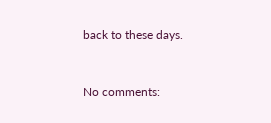back to these days.


No comments: